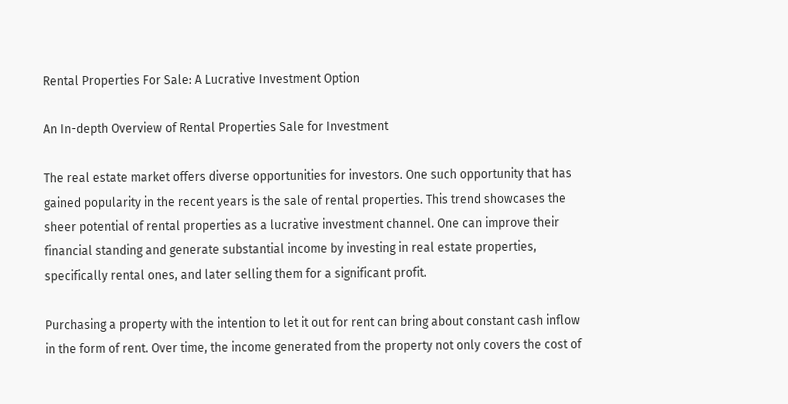Rental Properties For Sale: A Lucrative Investment Option

An In-depth Overview of Rental Properties Sale for Investment

The real estate market offers diverse opportunities for investors. One such opportunity that has gained popularity in the recent years is the sale of rental properties. This trend showcases the sheer potential of rental properties as a lucrative investment channel. One can improve their financial standing and generate substantial income by investing in real estate properties, specifically rental ones, and later selling them for a significant profit.

Purchasing a property with the intention to let it out for rent can bring about constant cash inflow in the form of rent. Over time, the income generated from the property not only covers the cost of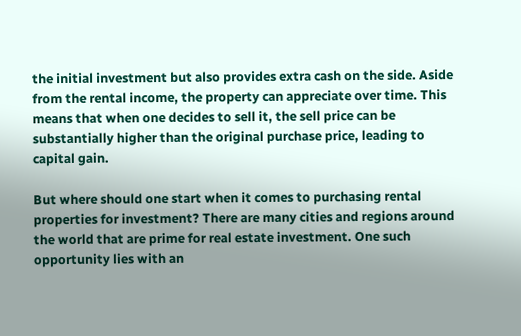the initial investment but also provides extra cash on the side. Aside from the rental income, the property can appreciate over time. This means that when one decides to sell it, the sell price can be substantially higher than the original purchase price, leading to capital gain.

But where should one start when it comes to purchasing rental properties for investment? There are many cities and regions around the world that are prime for real estate investment. One such opportunity lies with an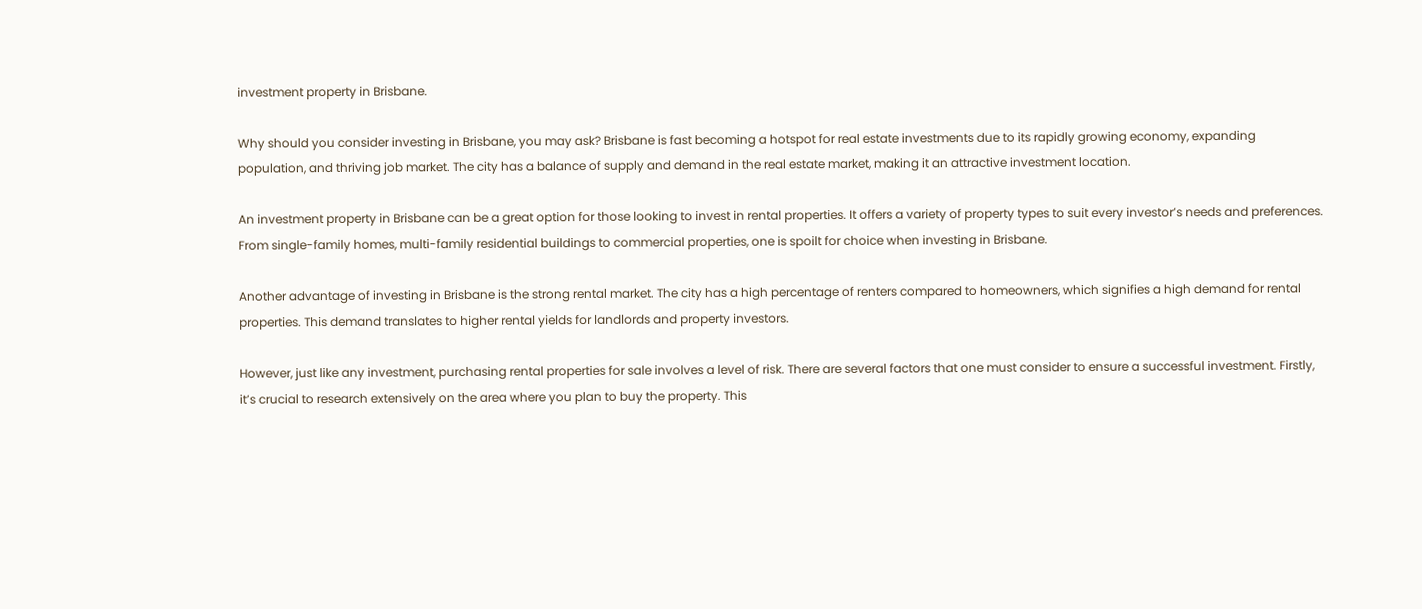investment property in Brisbane.

Why should you consider investing in Brisbane, you may ask? Brisbane is fast becoming a hotspot for real estate investments due to its rapidly growing economy, expanding population, and thriving job market. The city has a balance of supply and demand in the real estate market, making it an attractive investment location.

An investment property in Brisbane can be a great option for those looking to invest in rental properties. It offers a variety of property types to suit every investor’s needs and preferences. From single-family homes, multi-family residential buildings to commercial properties, one is spoilt for choice when investing in Brisbane.

Another advantage of investing in Brisbane is the strong rental market. The city has a high percentage of renters compared to homeowners, which signifies a high demand for rental properties. This demand translates to higher rental yields for landlords and property investors.

However, just like any investment, purchasing rental properties for sale involves a level of risk. There are several factors that one must consider to ensure a successful investment. Firstly, it’s crucial to research extensively on the area where you plan to buy the property. This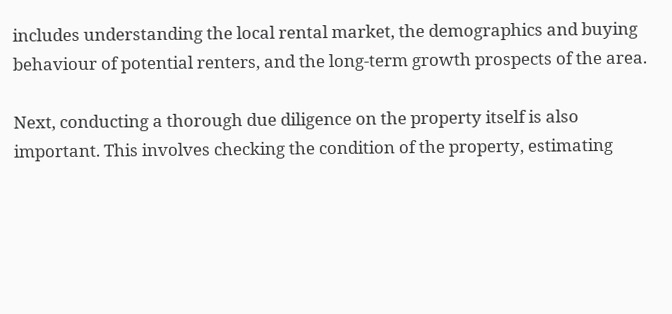includes understanding the local rental market, the demographics and buying behaviour of potential renters, and the long-term growth prospects of the area.

Next, conducting a thorough due diligence on the property itself is also important. This involves checking the condition of the property, estimating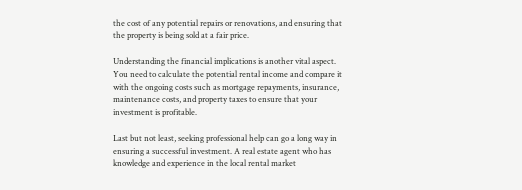the cost of any potential repairs or renovations, and ensuring that the property is being sold at a fair price.

Understanding the financial implications is another vital aspect. You need to calculate the potential rental income and compare it with the ongoing costs such as mortgage repayments, insurance, maintenance costs, and property taxes to ensure that your investment is profitable.

Last but not least, seeking professional help can go a long way in ensuring a successful investment. A real estate agent who has knowledge and experience in the local rental market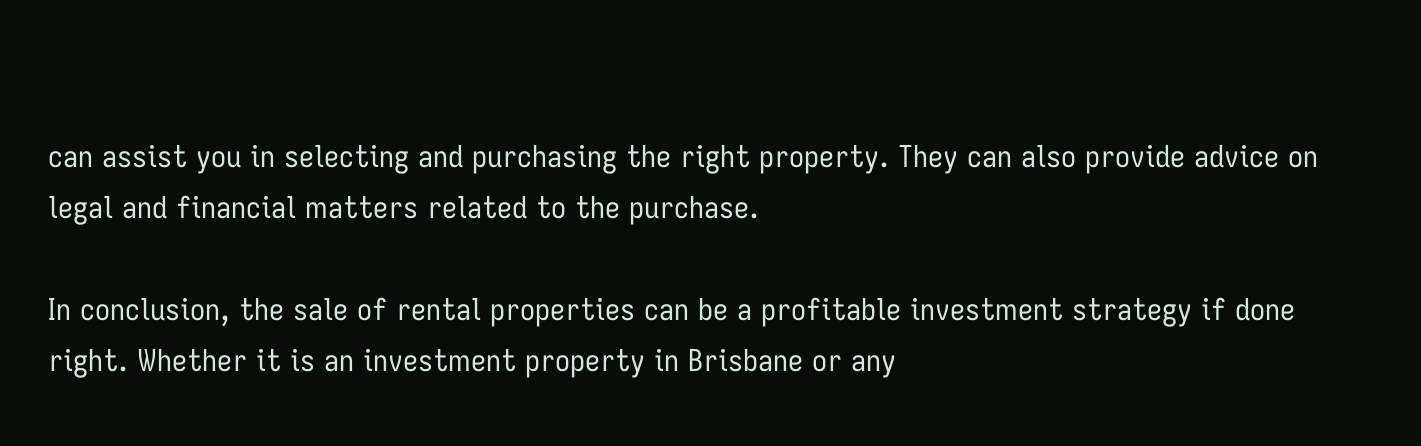can assist you in selecting and purchasing the right property. They can also provide advice on legal and financial matters related to the purchase.

In conclusion, the sale of rental properties can be a profitable investment strategy if done right. Whether it is an investment property in Brisbane or any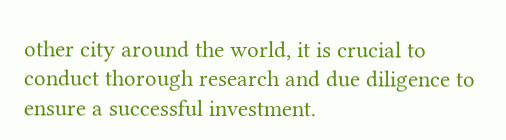other city around the world, it is crucial to conduct thorough research and due diligence to ensure a successful investment.